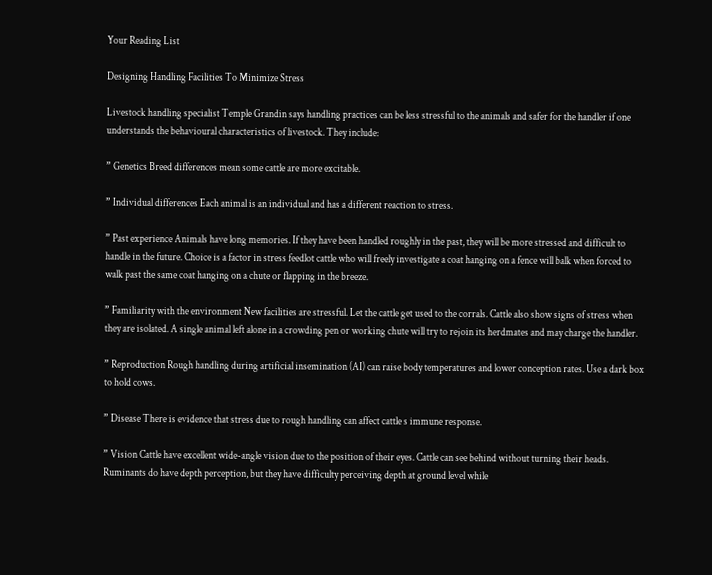Your Reading List

Designing Handling Facilities To Minimize Stress

Livestock handling specialist Temple Grandin says handling practices can be less stressful to the animals and safer for the handler if one understands the behavioural characteristics of livestock. They include:

” Genetics Breed differences mean some cattle are more excitable.

” Individual differences Each animal is an individual and has a different reaction to stress.

” Past experience Animals have long memories. If they have been handled roughly in the past, they will be more stressed and difficult to handle in the future. Choice is a factor in stress feedlot cattle who will freely investigate a coat hanging on a fence will balk when forced to walk past the same coat hanging on a chute or flapping in the breeze.

” Familiarity with the environment New facilities are stressful. Let the cattle get used to the corrals. Cattle also show signs of stress when they are isolated. A single animal left alone in a crowding pen or working chute will try to rejoin its herdmates and may charge the handler.

” Reproduction Rough handling during artificial insemination (AI) can raise body temperatures and lower conception rates. Use a dark box to hold cows.

” Disease There is evidence that stress due to rough handling can affect cattle s immune response.

” Vision Cattle have excellent wide-angle vision due to the position of their eyes. Cattle can see behind without turning their heads. Ruminants do have depth perception, but they have difficulty perceiving depth at ground level while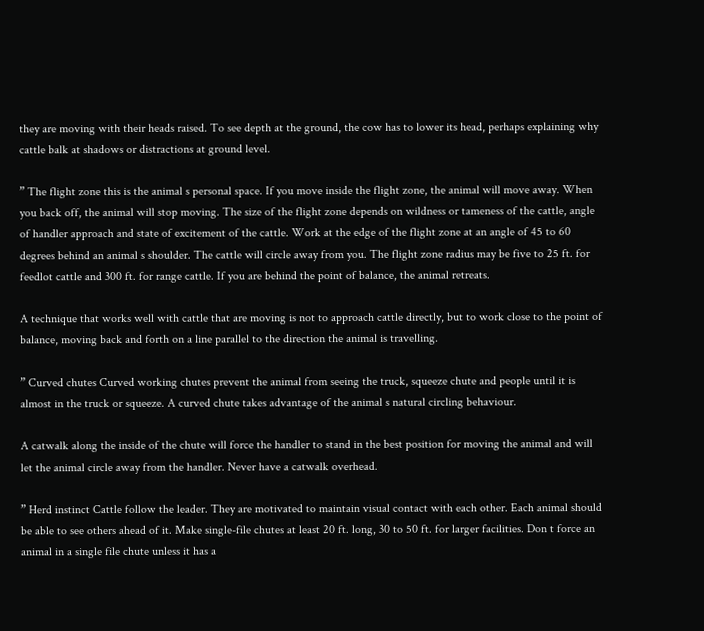they are moving with their heads raised. To see depth at the ground, the cow has to lower its head, perhaps explaining why cattle balk at shadows or distractions at ground level.

” The flight zone this is the animal s personal space. If you move inside the flight zone, the animal will move away. When you back off, the animal will stop moving. The size of the flight zone depends on wildness or tameness of the cattle, angle of handler approach and state of excitement of the cattle. Work at the edge of the flight zone at an angle of 45 to 60 degrees behind an animal s shoulder. The cattle will circle away from you. The flight zone radius may be five to 25 ft. for feedlot cattle and 300 ft. for range cattle. If you are behind the point of balance, the animal retreats.

A technique that works well with cattle that are moving is not to approach cattle directly, but to work close to the point of balance, moving back and forth on a line parallel to the direction the animal is travelling.

” Curved chutes Curved working chutes prevent the animal from seeing the truck, squeeze chute and people until it is almost in the truck or squeeze. A curved chute takes advantage of the animal s natural circling behaviour.

A catwalk along the inside of the chute will force the handler to stand in the best position for moving the animal and will let the animal circle away from the handler. Never have a catwalk overhead.

” Herd instinct Cattle follow the leader. They are motivated to maintain visual contact with each other. Each animal should be able to see others ahead of it. Make single-file chutes at least 20 ft. long, 30 to 50 ft. for larger facilities. Don t force an animal in a single file chute unless it has a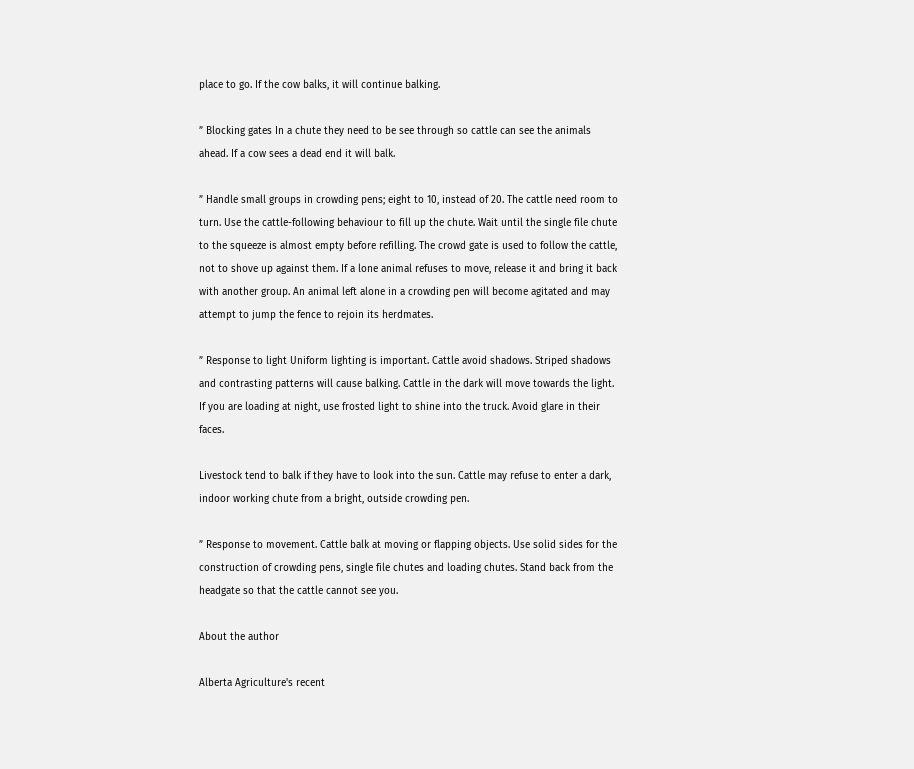place to go. If the cow balks, it will continue balking.

” Blocking gates In a chute they need to be see through so cattle can see the animals ahead. If a cow sees a dead end it will balk.

” Handle small groups in crowding pens; eight to 10, instead of 20. The cattle need room to turn. Use the cattle-following behaviour to fill up the chute. Wait until the single file chute to the squeeze is almost empty before refilling. The crowd gate is used to follow the cattle, not to shove up against them. If a lone animal refuses to move, release it and bring it back with another group. An animal left alone in a crowding pen will become agitated and may attempt to jump the fence to rejoin its herdmates.

” Response to light Uniform lighting is important. Cattle avoid shadows. Striped shadows and contrasting patterns will cause balking. Cattle in the dark will move towards the light. If you are loading at night, use frosted light to shine into the truck. Avoid glare in their faces.

Livestock tend to balk if they have to look into the sun. Cattle may refuse to enter a dark, indoor working chute from a bright, outside crowding pen.

” Response to movement. Cattle balk at moving or flapping objects. Use solid sides for the construction of crowding pens, single file chutes and loading chutes. Stand back from the headgate so that the cattle cannot see you.

About the author

Alberta Agriculture's recent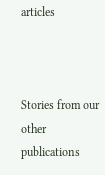articles



Stories from our other publications